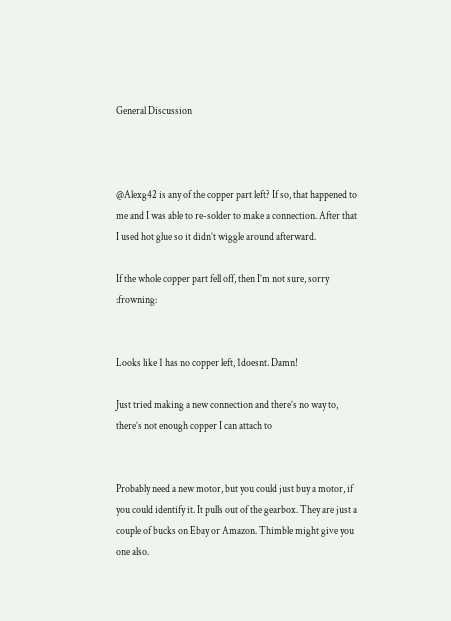General Discussion



@Alexg42 is any of the copper part left? If so, that happened to me and I was able to re-solder to make a connection. After that I used hot glue so it didn’t wiggle around afterward.

If the whole copper part fell off, then I’m not sure, sorry :frowning:


Looks like 1 has no copper left, 1doesnt. Damn!

Just tried making a new connection and there’s no way to, there’s not enough copper I can attach to


Probably need a new motor, but you could just buy a motor, if you could identify it. It pulls out of the gearbox. They are just a couple of bucks on Ebay or Amazon. Thimble might give you one also.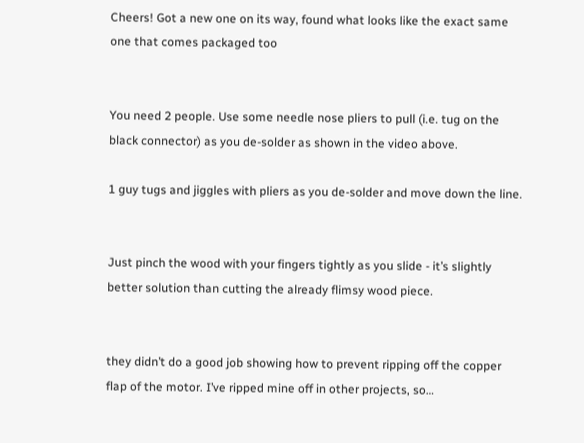Cheers! Got a new one on its way, found what looks like the exact same one that comes packaged too


You need 2 people. Use some needle nose pliers to pull (i.e. tug on the black connector) as you de-solder as shown in the video above.

1 guy tugs and jiggles with pliers as you de-solder and move down the line.


Just pinch the wood with your fingers tightly as you slide - it’s slightly better solution than cutting the already flimsy wood piece.


they didn’t do a good job showing how to prevent ripping off the copper flap of the motor. I’ve ripped mine off in other projects, so…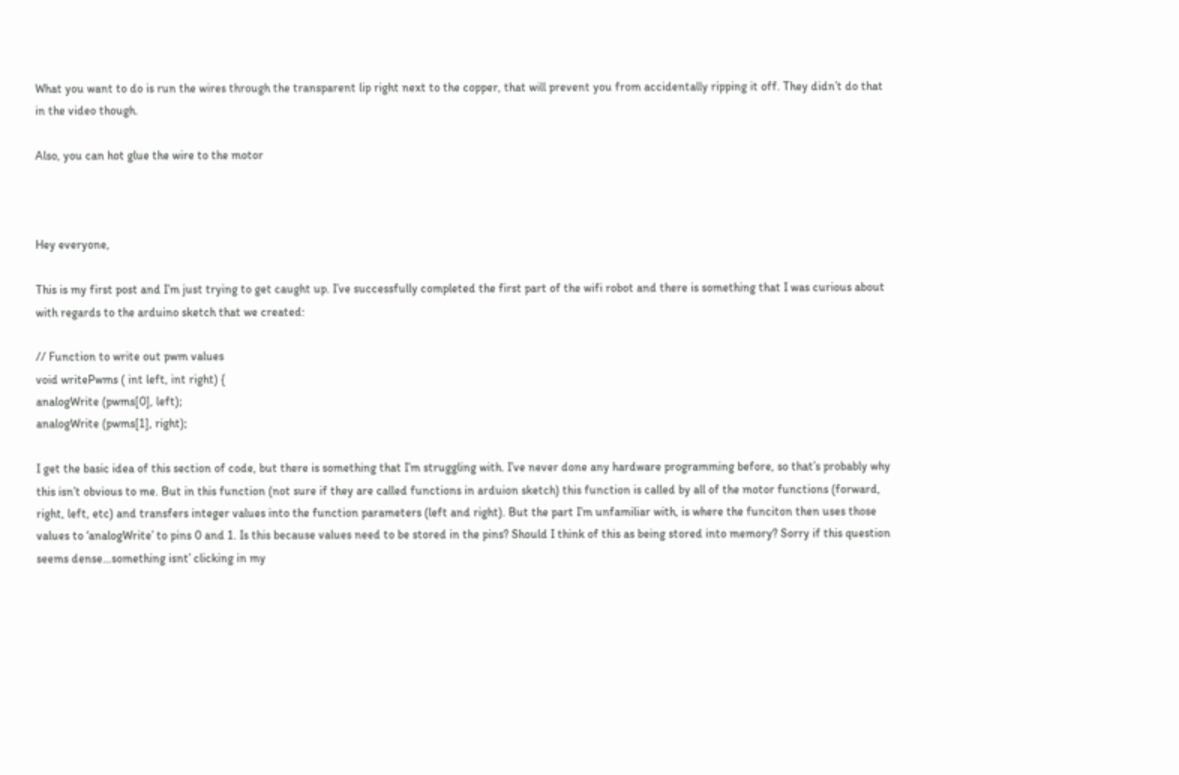What you want to do is run the wires through the transparent lip right next to the copper, that will prevent you from accidentally ripping it off. They didn’t do that in the video though.

Also, you can hot glue the wire to the motor



Hey everyone,

This is my first post and I’m just trying to get caught up. I’ve successfully completed the first part of the wifi robot and there is something that I was curious about with regards to the arduino sketch that we created:

// Function to write out pwm values
void writePwms ( int left, int right) {
analogWrite (pwms[0], left);
analogWrite (pwms[1], right);

I get the basic idea of this section of code, but there is something that I’m struggling with. I’ve never done any hardware programming before, so that’s probably why this isn’t obvious to me. But in this function (not sure if they are called functions in arduion sketch) this function is called by all of the motor functions (forward, right, left, etc) and transfers integer values into the function parameters (left and right). But the part I’m unfamiliar with, is where the funciton then uses those values to ‘analogWrite’ to pins 0 and 1. Is this because values need to be stored in the pins? Should I think of this as being stored into memory? Sorry if this question seems dense…something isnt’ clicking in my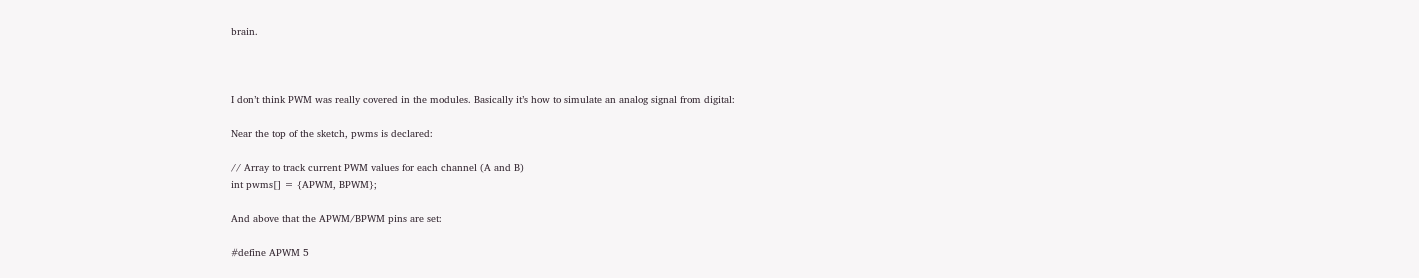brain.



I don’t think PWM was really covered in the modules. Basically it’s how to simulate an analog signal from digital:

Near the top of the sketch, pwms is declared:

// Array to track current PWM values for each channel (A and B)
int pwms[] = {APWM, BPWM};

And above that the APWM/BPWM pins are set:

#define APWM 5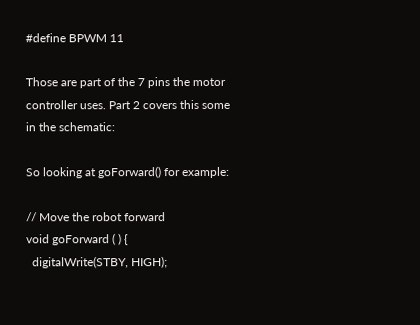#define BPWM 11

Those are part of the 7 pins the motor controller uses. Part 2 covers this some in the schematic:

So looking at goForward() for example:

// Move the robot forward
void goForward ( ) {
  digitalWrite(STBY, HIGH);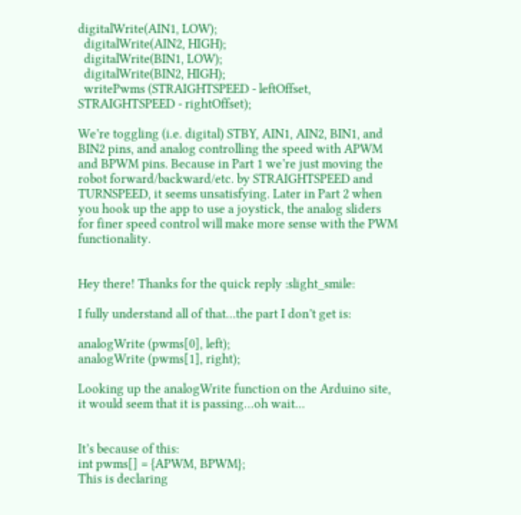digitalWrite(AIN1, LOW);
  digitalWrite(AIN2, HIGH);
  digitalWrite(BIN1, LOW);
  digitalWrite(BIN2, HIGH);
  writePwms (STRAIGHTSPEED - leftOffset, STRAIGHTSPEED - rightOffset);

We’re toggling (i.e. digital) STBY, AIN1, AIN2, BIN1, and BIN2 pins, and analog controlling the speed with APWM and BPWM pins. Because in Part 1 we’re just moving the robot forward/backward/etc. by STRAIGHTSPEED and TURNSPEED, it seems unsatisfying. Later in Part 2 when you hook up the app to use a joystick, the analog sliders for finer speed control will make more sense with the PWM functionality.


Hey there! Thanks for the quick reply :slight_smile:

I fully understand all of that…the part I don’t get is:

analogWrite (pwms[0], left);
analogWrite (pwms[1], right);

Looking up the analogWrite function on the Arduino site, it would seem that it is passing…oh wait…


It’s because of this:
int pwms[] = {APWM, BPWM};
This is declaring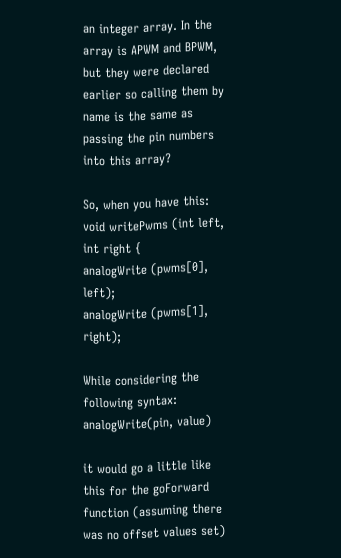an integer array. In the array is APWM and BPWM, but they were declared earlier so calling them by name is the same as passing the pin numbers into this array?

So, when you have this:
void writePwms (int left, int right {
analogWrite (pwms[0], left);
analogWrite (pwms[1], right);

While considering the following syntax:
analogWrite(pin, value)

it would go a little like this for the goForward function (assuming there was no offset values set)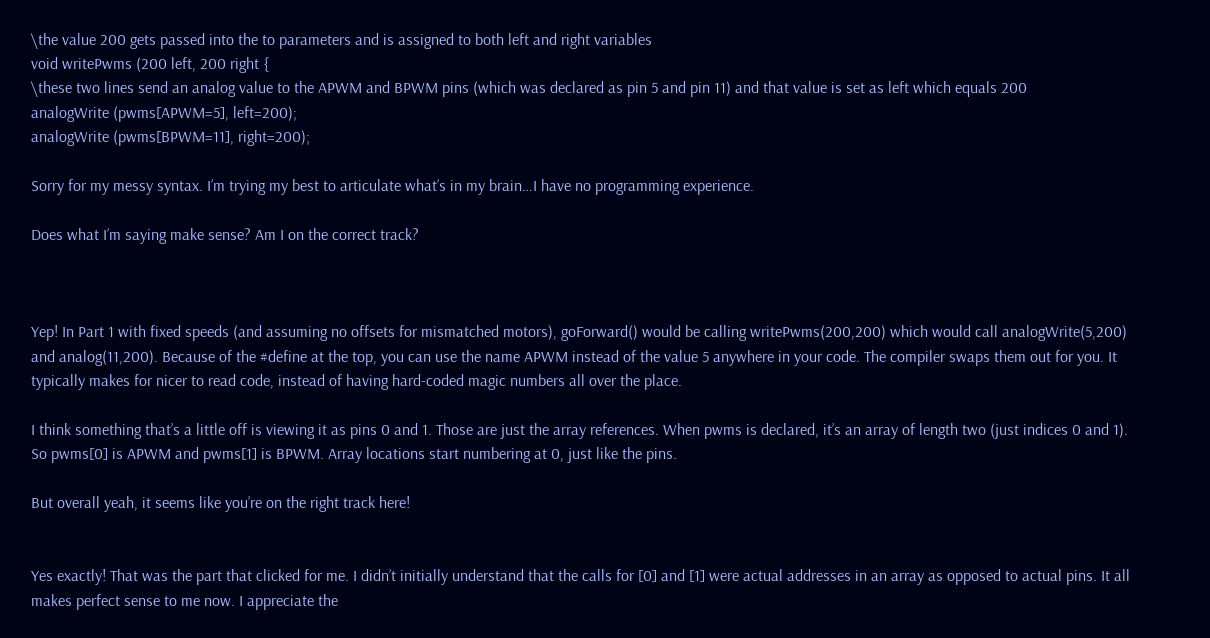\the value 200 gets passed into the to parameters and is assigned to both left and right variables
void writePwms (200 left, 200 right {
\these two lines send an analog value to the APWM and BPWM pins (which was declared as pin 5 and pin 11) and that value is set as left which equals 200
analogWrite (pwms[APWM=5], left=200);
analogWrite (pwms[BPWM=11], right=200);

Sorry for my messy syntax. I’m trying my best to articulate what’s in my brain…I have no programming experience.

Does what I’m saying make sense? Am I on the correct track?



Yep! In Part 1 with fixed speeds (and assuming no offsets for mismatched motors), goForward() would be calling writePwms(200,200) which would call analogWrite(5,200) and analog(11,200). Because of the #define at the top, you can use the name APWM instead of the value 5 anywhere in your code. The compiler swaps them out for you. It typically makes for nicer to read code, instead of having hard-coded magic numbers all over the place.

I think something that’s a little off is viewing it as pins 0 and 1. Those are just the array references. When pwms is declared, it’s an array of length two (just indices 0 and 1). So pwms[0] is APWM and pwms[1] is BPWM. Array locations start numbering at 0, just like the pins.

But overall yeah, it seems like you’re on the right track here!


Yes exactly! That was the part that clicked for me. I didn’t initially understand that the calls for [0] and [1] were actual addresses in an array as opposed to actual pins. It all makes perfect sense to me now. I appreciate the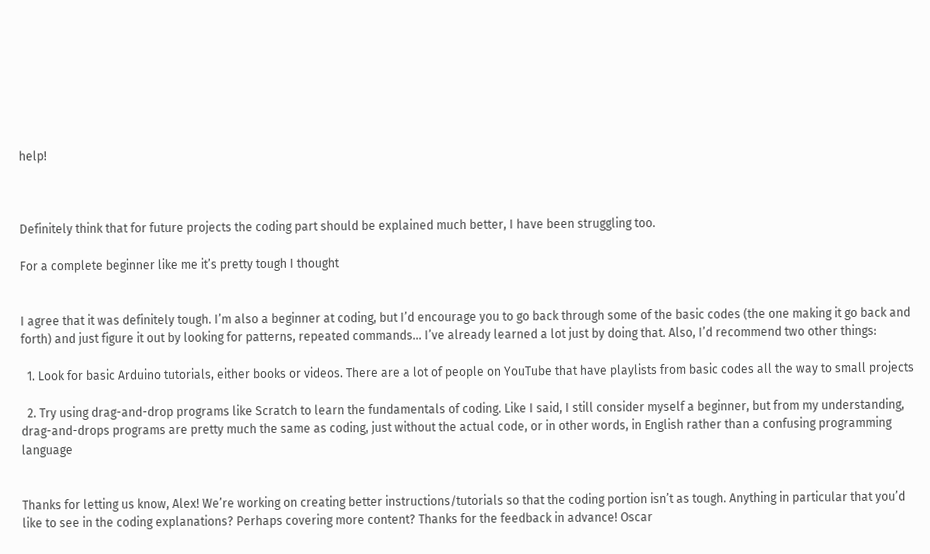help!



Definitely think that for future projects the coding part should be explained much better, I have been struggling too.

For a complete beginner like me it’s pretty tough I thought


I agree that it was definitely tough. I’m also a beginner at coding, but I’d encourage you to go back through some of the basic codes (the one making it go back and forth) and just figure it out by looking for patterns, repeated commands… I’ve already learned a lot just by doing that. Also, I’d recommend two other things:

  1. Look for basic Arduino tutorials, either books or videos. There are a lot of people on YouTube that have playlists from basic codes all the way to small projects

  2. Try using drag-and-drop programs like Scratch to learn the fundamentals of coding. Like I said, I still consider myself a beginner, but from my understanding, drag-and-drops programs are pretty much the same as coding, just without the actual code, or in other words, in English rather than a confusing programming language


Thanks for letting us know, Alex! We’re working on creating better instructions/tutorials so that the coding portion isn’t as tough. Anything in particular that you’d like to see in the coding explanations? Perhaps covering more content? Thanks for the feedback in advance! Oscar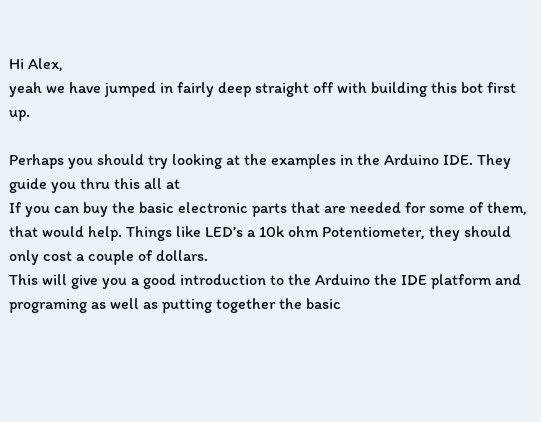Hi Alex,
yeah we have jumped in fairly deep straight off with building this bot first up.

Perhaps you should try looking at the examples in the Arduino IDE. They guide you thru this all at
If you can buy the basic electronic parts that are needed for some of them, that would help. Things like LED’s a 10k ohm Potentiometer, they should only cost a couple of dollars.
This will give you a good introduction to the Arduino the IDE platform and programing as well as putting together the basic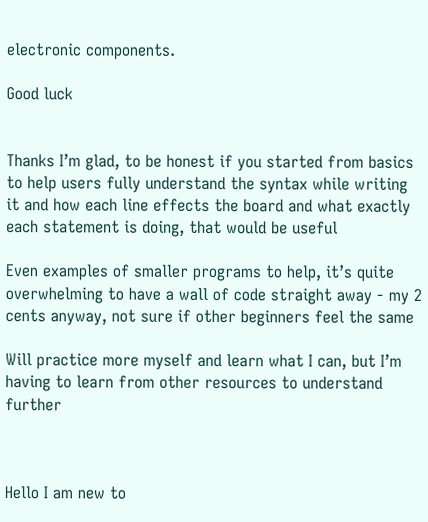electronic components.

Good luck


Thanks I’m glad, to be honest if you started from basics to help users fully understand the syntax while writing it and how each line effects the board and what exactly each statement is doing, that would be useful

Even examples of smaller programs to help, it’s quite overwhelming to have a wall of code straight away - my 2 cents anyway, not sure if other beginners feel the same

Will practice more myself and learn what I can, but I’m having to learn from other resources to understand further



Hello I am new to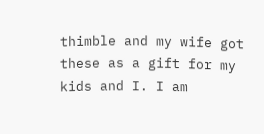thimble and my wife got these as a gift for my kids and I. I am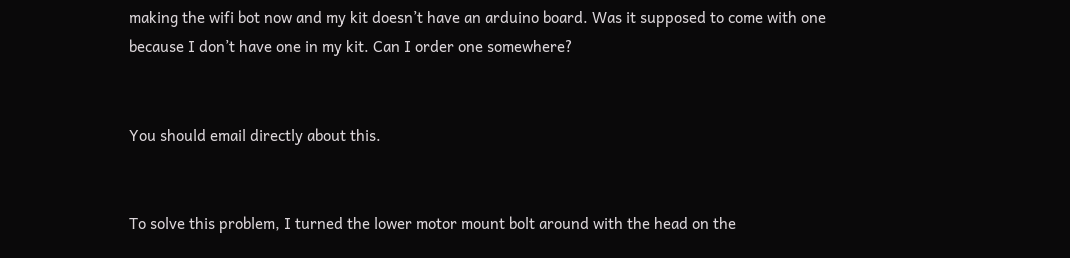making the wifi bot now and my kit doesn’t have an arduino board. Was it supposed to come with one because I don’t have one in my kit. Can I order one somewhere?


You should email directly about this.


To solve this problem, I turned the lower motor mount bolt around with the head on the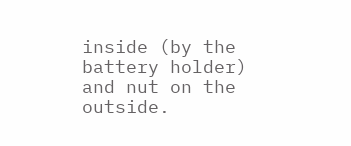inside (by the battery holder) and nut on the outside.